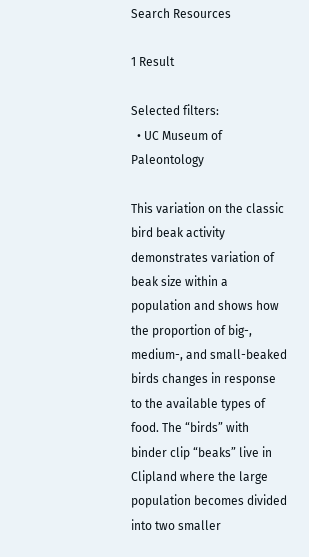Search Resources

1 Result

Selected filters:
  • UC Museum of Paleontology

This variation on the classic bird beak activity demonstrates variation of beak size within a population and shows how the proportion of big-, medium-, and small-beaked birds changes in response to the available types of food. The “birds” with binder clip “beaks” live in Clipland where the large population becomes divided into two smaller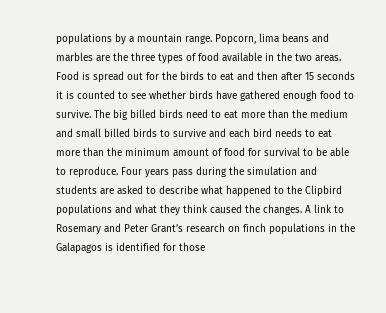populations by a mountain range. Popcorn, lima beans and marbles are the three types of food available in the two areas. Food is spread out for the birds to eat and then after 15 seconds it is counted to see whether birds have gathered enough food to survive. The big billed birds need to eat more than the medium and small billed birds to survive and each bird needs to eat more than the minimum amount of food for survival to be able to reproduce. Four years pass during the simulation and students are asked to describe what happened to the Clipbird populations and what they think caused the changes. A link to Rosemary and Peter Grant’s research on finch populations in the Galapagos is identified for those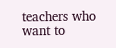teachers who want to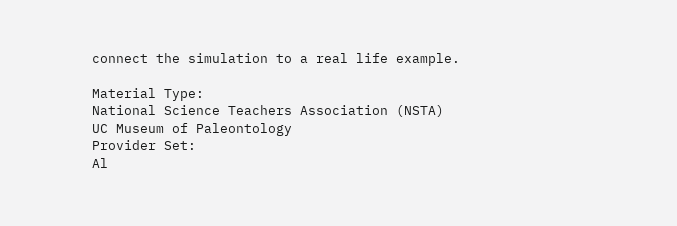connect the simulation to a real life example.

Material Type:
National Science Teachers Association (NSTA)
UC Museum of Paleontology
Provider Set:
Al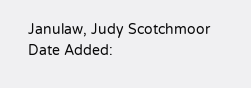Janulaw, Judy Scotchmoor
Date Added: